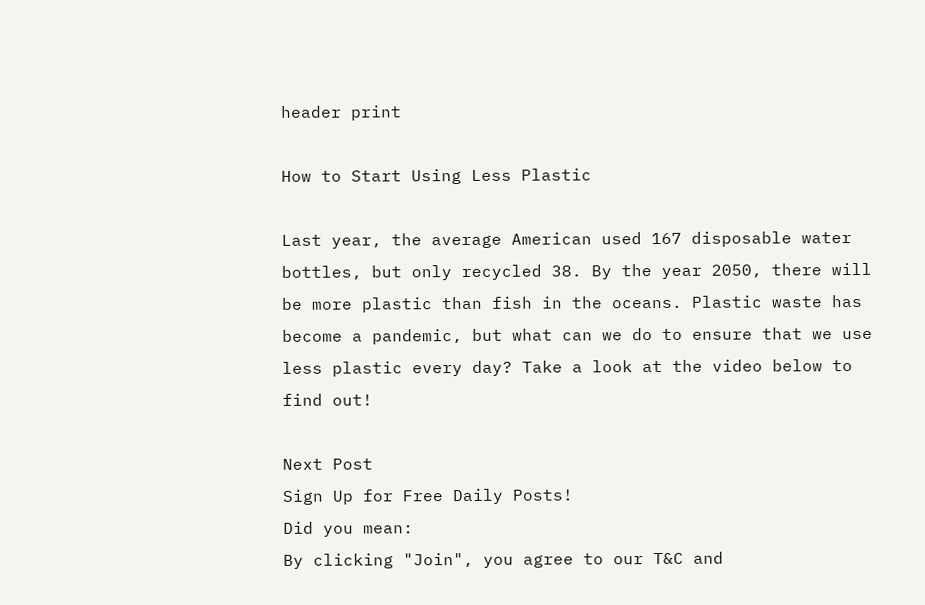header print

How to Start Using Less Plastic

Last year, the average American used 167 disposable water bottles, but only recycled 38. By the year 2050, there will be more plastic than fish in the oceans. Plastic waste has become a pandemic, but what can we do to ensure that we use less plastic every day? Take a look at the video below to find out!

Next Post
Sign Up for Free Daily Posts!
Did you mean:
By clicking "Join", you agree to our T&C and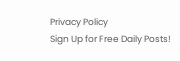Privacy Policy
Sign Up for Free Daily Posts!